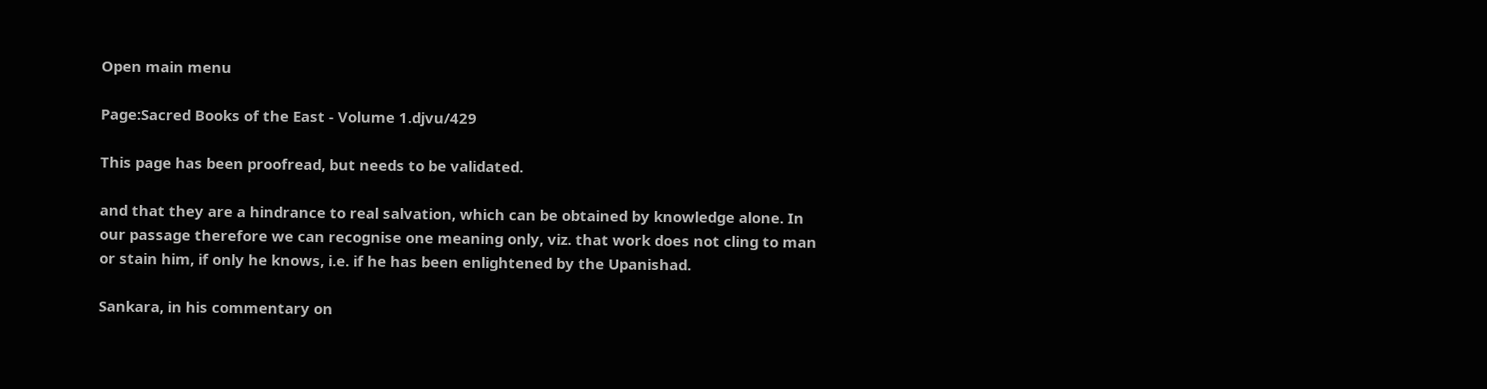Open main menu

Page:Sacred Books of the East - Volume 1.djvu/429

This page has been proofread, but needs to be validated.

and that they are a hindrance to real salvation, which can be obtained by knowledge alone. In our passage therefore we can recognise one meaning only, viz. that work does not cling to man or stain him, if only he knows, i.e. if he has been enlightened by the Upanishad.

Sankara, in his commentary on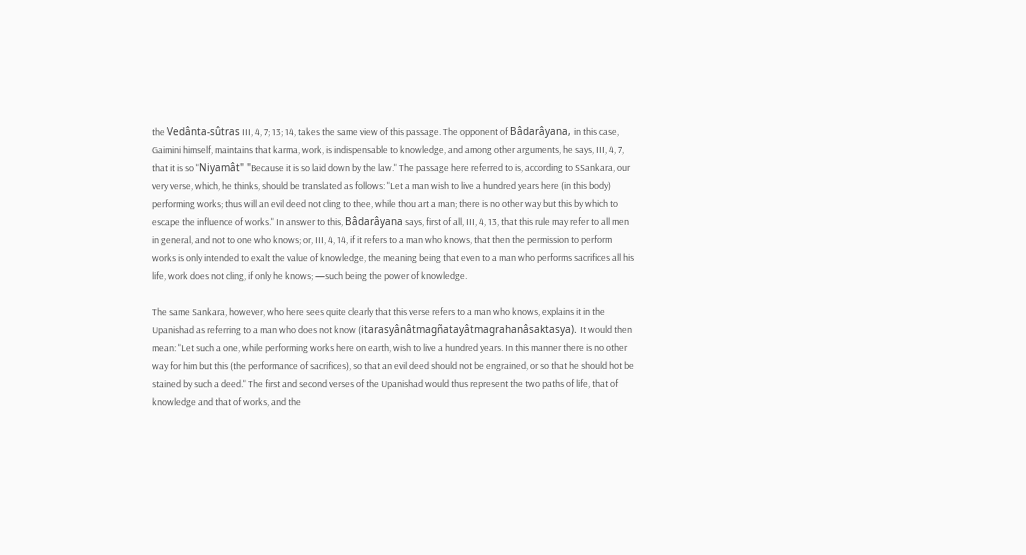the Vedânta-sûtras III, 4, 7; 13; 14, takes the same view of this passage. The opponent of Bâdarâyana, in this case, Gaimini himself, maintains that karma, work, is indispensable to knowledge, and among other arguments, he says, III, 4, 7, that it is so "Niyamât" "Because it is so laid down by the law." The passage here referred to is, according to SSankara, our very verse, which, he thinks, should be translated as follows: "Let a man wish to live a hundred years here (in this body) performing works; thus will an evil deed not cling to thee, while thou art a man; there is no other way but this by which to escape the influence of works." In answer to this, Bâdarâyana says, first of all, III, 4, 13, that this rule may refer to all men in general, and not to one who knows; or, III, 4, 14, if it refers to a man who knows, that then the permission to perform works is only intended to exalt the value of knowledge, the meaning being that even to a man who performs sacrifices all his life, work does not cling, if only he knows; —such being the power of knowledge.

The same Sankara, however, who here sees quite clearly that this verse refers to a man who knows, explains it in the Upanishad as referring to a man who does not know (itarasyânâtmagñatayâtmagrahanâsaktasya). It would then mean: "Let such a one, while performing works here on earth, wish to live a hundred years. In this manner there is no other way for him but this (the performance of sacrifices), so that an evil deed should not be engrained, or so that he should hot be stained by such a deed." The first and second verses of the Upanishad would thus represent the two paths of life, that of knowledge and that of works, and the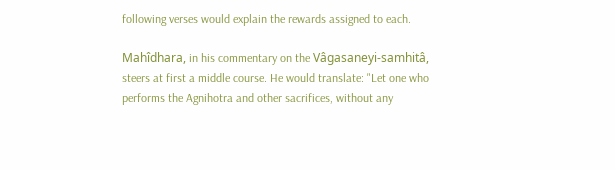following verses would explain the rewards assigned to each.

Mahîdhara, in his commentary on the Vâgasaneyi-samhitâ, steers at first a middle course. He would translate: "Let one who performs the Agnihotra and other sacrifices, without any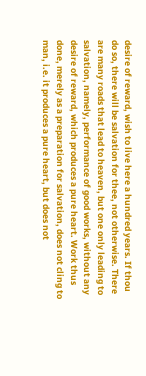desire of reward, wish to live here a hundred years. If thou do so, there will be salvation for thee, not otherwise. There are many roads that lead to heaven, but one only leading to salvation, namely, performance of good works, without any desire of reward, which produces a pure heart. Work thus done, merely as a preparation for salvation, does not cling to man, i.e. it produces a pure heart, but does not